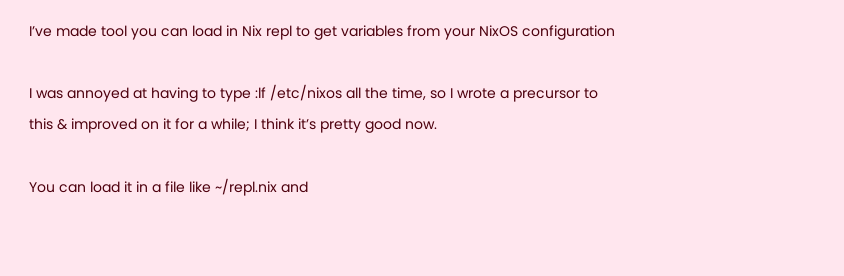I’ve made tool you can load in Nix repl to get variables from your NixOS configuration

I was annoyed at having to type :lf /etc/nixos all the time, so I wrote a precursor to this & improved on it for a while; I think it’s pretty good now.

You can load it in a file like ~/repl.nix and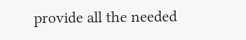provide all the needed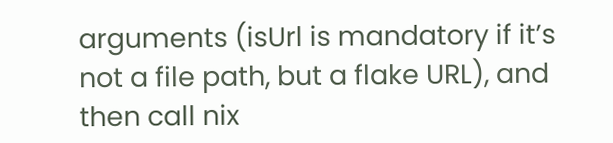arguments (isUrl is mandatory if it’s not a file path, but a flake URL), and then call nix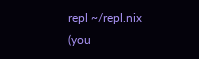repl ~/repl.nix (you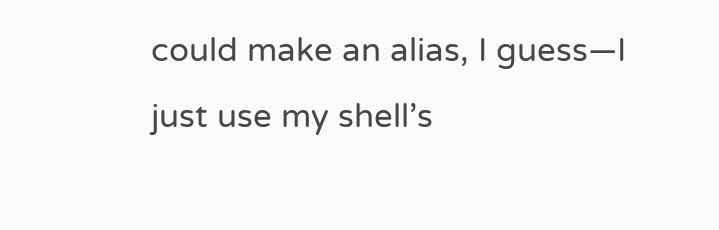could make an alias, I guess—I just use my shell’s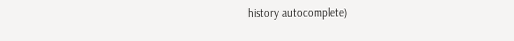history autocomplete)